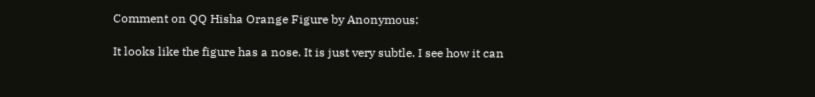Comment on QQ Hisha Orange Figure by Anonymous:

It looks like the figure has a nose. It is just very subtle. I see how it can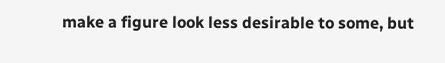make a figure look less desirable to some, but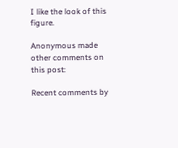I like the look of this figure.

Anonymous made other comments on this post:

Recent comments by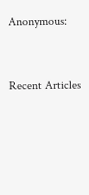Anonymous:


Recent Articles